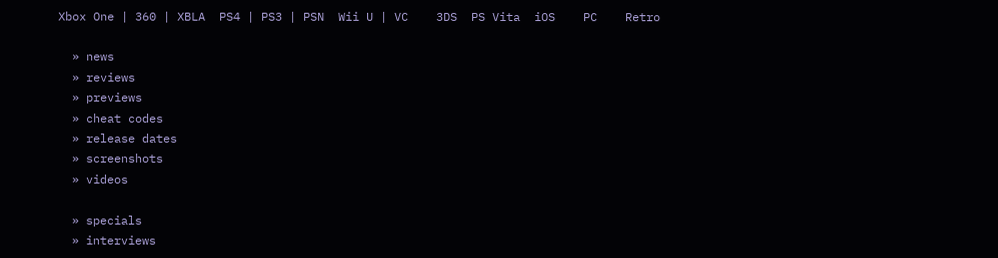Xbox One | 360 | XBLA  PS4 | PS3 | PSN  Wii U | VC    3DS  PS Vita  iOS    PC    Retro

  » news
  » reviews
  » previews
  » cheat codes
  » release dates
  » screenshots
  » videos

  » specials
  » interviews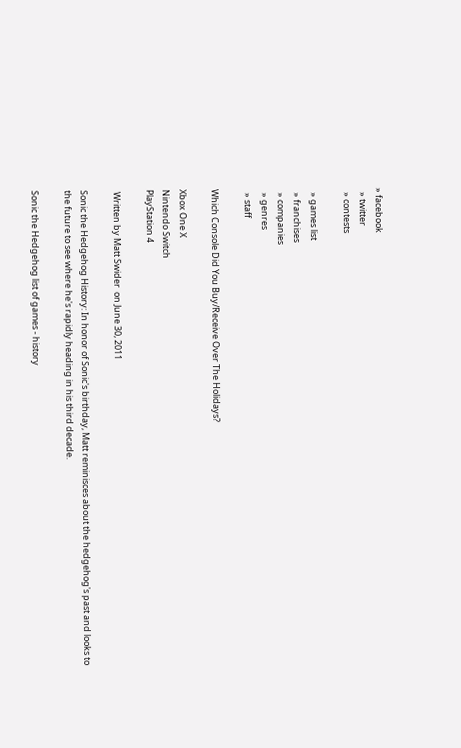» facebook
  » twitter
  » contests

  » games list
  » franchises
  » companies
  » genres
  » staff

Which Console Did You Buy/Receive Over The Holidays?

Xbox One X
Nintendo Switch
PlayStation 4

 Written by Matt Swider  on June 30, 2011

Sonic the Hedgehog History: In honor of Sonic's birthday, Matt reminisces about the hedgehog's past and looks to the future to see where he's rapidly heading in his third decade.

Sonic the Hedgehog list of games - history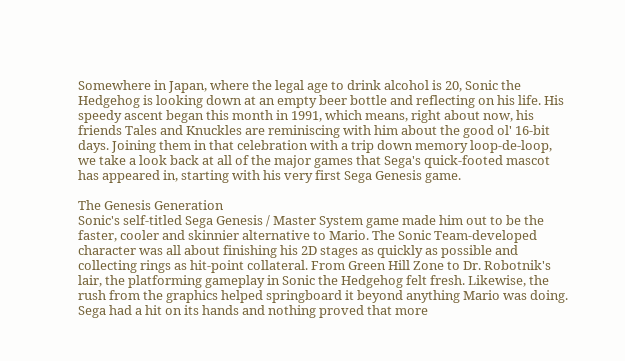Somewhere in Japan, where the legal age to drink alcohol is 20, Sonic the Hedgehog is looking down at an empty beer bottle and reflecting on his life. His speedy ascent began this month in 1991, which means, right about now, his friends Tales and Knuckles are reminiscing with him about the good ol' 16-bit days. Joining them in that celebration with a trip down memory loop-de-loop, we take a look back at all of the major games that Sega's quick-footed mascot has appeared in, starting with his very first Sega Genesis game.

The Genesis Generation
Sonic's self-titled Sega Genesis / Master System game made him out to be the faster, cooler and skinnier alternative to Mario. The Sonic Team-developed character was all about finishing his 2D stages as quickly as possible and collecting rings as hit-point collateral. From Green Hill Zone to Dr. Robotnik's lair, the platforming gameplay in Sonic the Hedgehog felt fresh. Likewise, the rush from the graphics helped springboard it beyond anything Mario was doing. Sega had a hit on its hands and nothing proved that more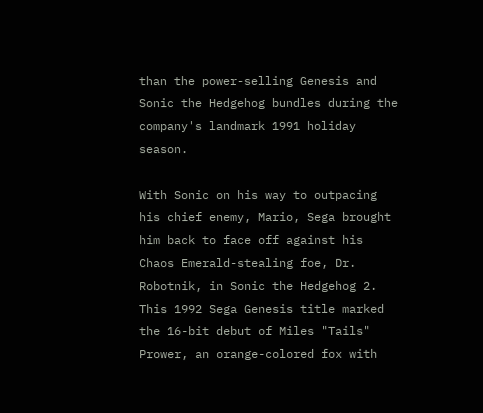than the power-selling Genesis and Sonic the Hedgehog bundles during the company's landmark 1991 holiday season.

With Sonic on his way to outpacing his chief enemy, Mario, Sega brought him back to face off against his Chaos Emerald-stealing foe, Dr. Robotnik, in Sonic the Hedgehog 2. This 1992 Sega Genesis title marked the 16-bit debut of Miles "Tails" Prower, an orange-colored fox with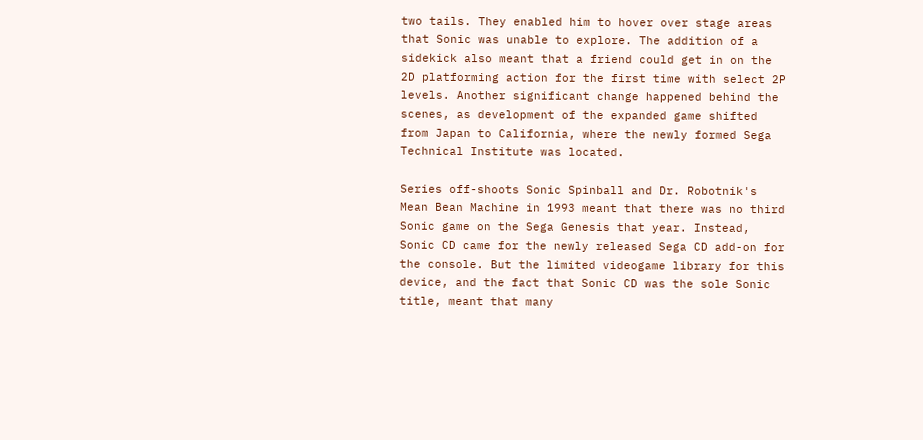two tails. They enabled him to hover over stage areas that Sonic was unable to explore. The addition of a sidekick also meant that a friend could get in on the 2D platforming action for the first time with select 2P levels. Another significant change happened behind the scenes, as development of the expanded game shifted from Japan to California, where the newly formed Sega Technical Institute was located.

Series off-shoots Sonic Spinball and Dr. Robotnik's Mean Bean Machine in 1993 meant that there was no third Sonic game on the Sega Genesis that year. Instead, Sonic CD came for the newly released Sega CD add-on for the console. But the limited videogame library for this device, and the fact that Sonic CD was the sole Sonic title, meant that many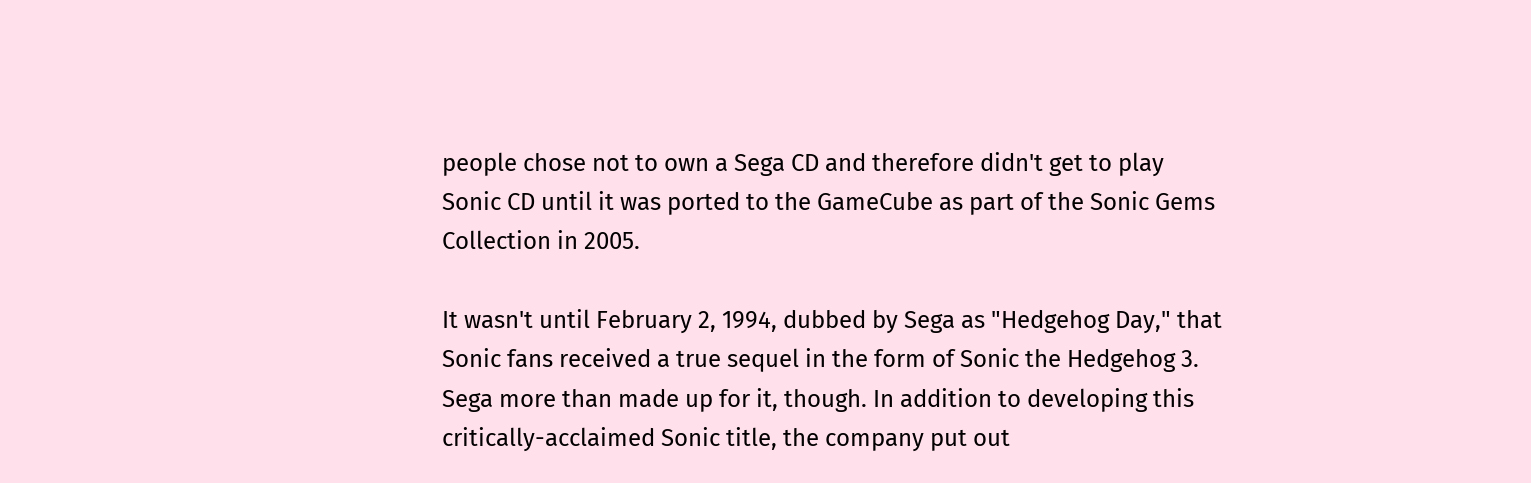people chose not to own a Sega CD and therefore didn't get to play Sonic CD until it was ported to the GameCube as part of the Sonic Gems Collection in 2005.

It wasn't until February 2, 1994, dubbed by Sega as "Hedgehog Day," that Sonic fans received a true sequel in the form of Sonic the Hedgehog 3. Sega more than made up for it, though. In addition to developing this critically-acclaimed Sonic title, the company put out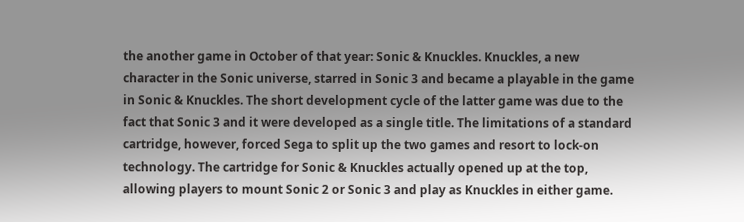the another game in October of that year: Sonic & Knuckles. Knuckles, a new character in the Sonic universe, starred in Sonic 3 and became a playable in the game in Sonic & Knuckles. The short development cycle of the latter game was due to the fact that Sonic 3 and it were developed as a single title. The limitations of a standard cartridge, however, forced Sega to split up the two games and resort to lock-on technology. The cartridge for Sonic & Knuckles actually opened up at the top, allowing players to mount Sonic 2 or Sonic 3 and play as Knuckles in either game.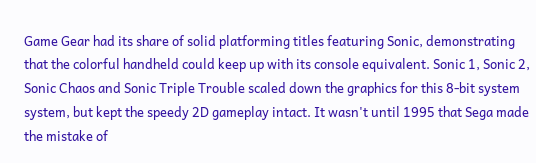Game Gear had its share of solid platforming titles featuring Sonic, demonstrating that the colorful handheld could keep up with its console equivalent. Sonic 1, Sonic 2, Sonic Chaos and Sonic Triple Trouble scaled down the graphics for this 8-bit system system, but kept the speedy 2D gameplay intact. It wasn't until 1995 that Sega made the mistake of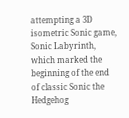attempting a 3D isometric Sonic game, Sonic Labyrinth, which marked the beginning of the end of classic Sonic the Hedgehog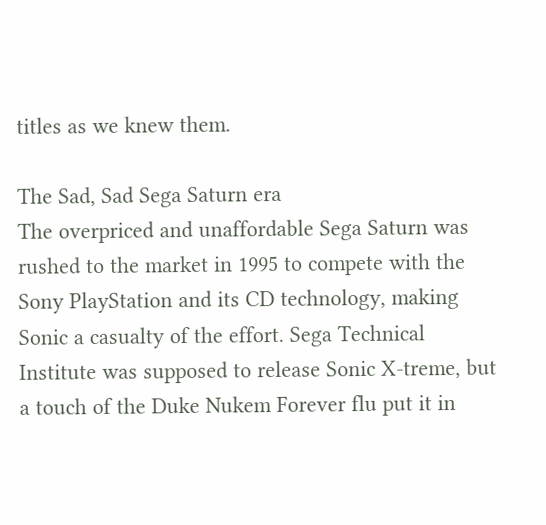titles as we knew them.

The Sad, Sad Sega Saturn era
The overpriced and unaffordable Sega Saturn was rushed to the market in 1995 to compete with the Sony PlayStation and its CD technology, making Sonic a casualty of the effort. Sega Technical Institute was supposed to release Sonic X-treme, but a touch of the Duke Nukem Forever flu put it in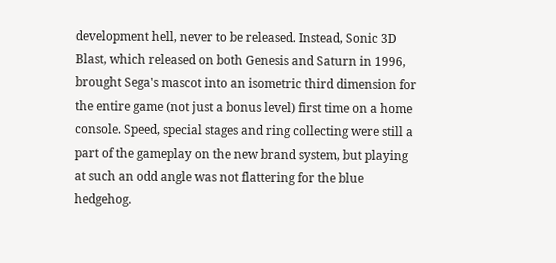development hell, never to be released. Instead, Sonic 3D Blast, which released on both Genesis and Saturn in 1996, brought Sega's mascot into an isometric third dimension for the entire game (not just a bonus level) first time on a home console. Speed, special stages and ring collecting were still a part of the gameplay on the new brand system, but playing at such an odd angle was not flattering for the blue hedgehog.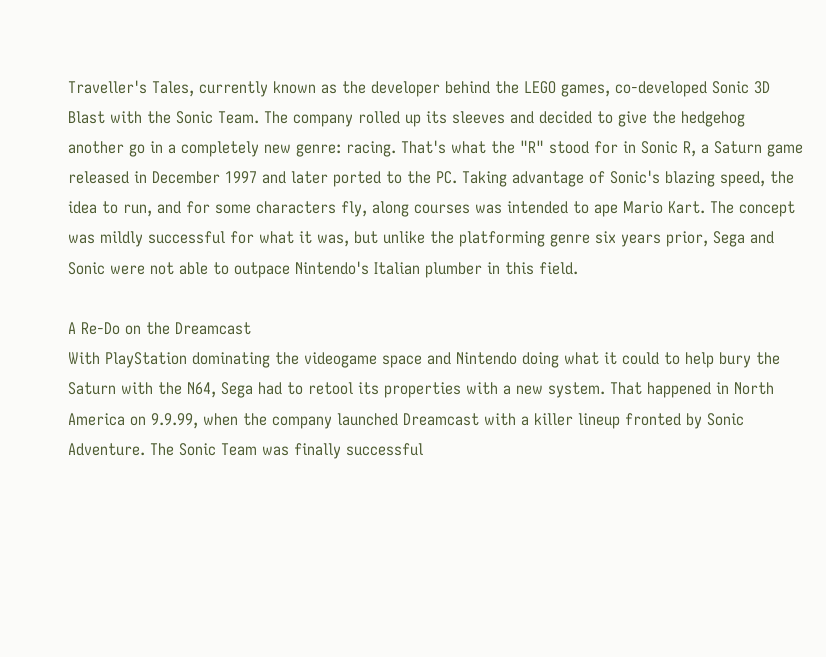Traveller's Tales, currently known as the developer behind the LEGO games, co-developed Sonic 3D Blast with the Sonic Team. The company rolled up its sleeves and decided to give the hedgehog another go in a completely new genre: racing. That's what the "R" stood for in Sonic R, a Saturn game released in December 1997 and later ported to the PC. Taking advantage of Sonic's blazing speed, the idea to run, and for some characters fly, along courses was intended to ape Mario Kart. The concept was mildly successful for what it was, but unlike the platforming genre six years prior, Sega and Sonic were not able to outpace Nintendo's Italian plumber in this field.

A Re-Do on the Dreamcast
With PlayStation dominating the videogame space and Nintendo doing what it could to help bury the Saturn with the N64, Sega had to retool its properties with a new system. That happened in North America on 9.9.99, when the company launched Dreamcast with a killer lineup fronted by Sonic Adventure. The Sonic Team was finally successful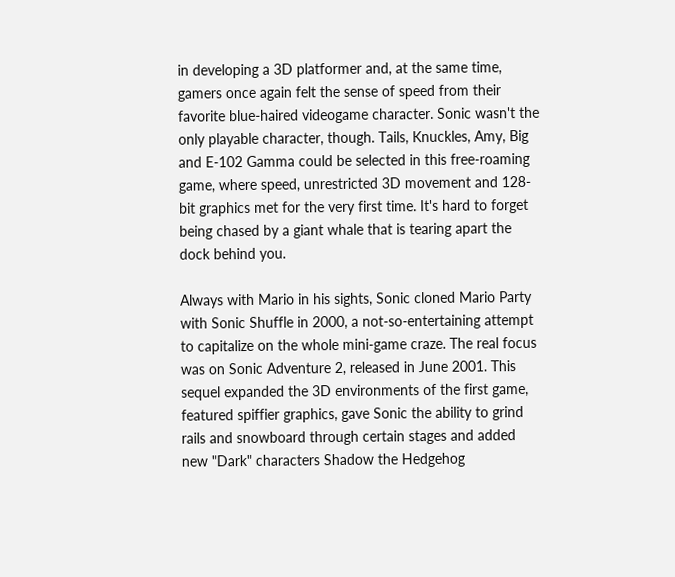in developing a 3D platformer and, at the same time, gamers once again felt the sense of speed from their favorite blue-haired videogame character. Sonic wasn't the only playable character, though. Tails, Knuckles, Amy, Big and E-102 Gamma could be selected in this free-roaming game, where speed, unrestricted 3D movement and 128-bit graphics met for the very first time. It's hard to forget being chased by a giant whale that is tearing apart the dock behind you.

Always with Mario in his sights, Sonic cloned Mario Party with Sonic Shuffle in 2000, a not-so-entertaining attempt to capitalize on the whole mini-game craze. The real focus was on Sonic Adventure 2, released in June 2001. This sequel expanded the 3D environments of the first game, featured spiffier graphics, gave Sonic the ability to grind rails and snowboard through certain stages and added new "Dark" characters Shadow the Hedgehog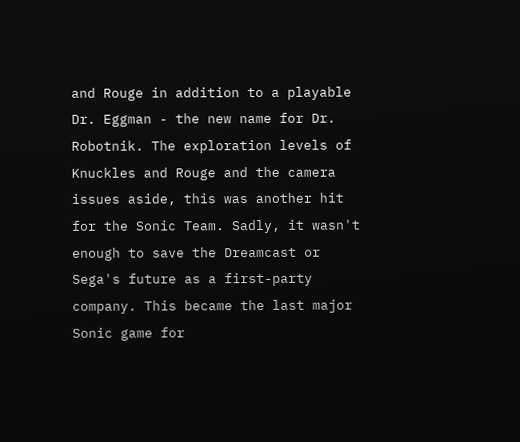and Rouge in addition to a playable Dr. Eggman - the new name for Dr. Robotnik. The exploration levels of Knuckles and Rouge and the camera issues aside, this was another hit for the Sonic Team. Sadly, it wasn't enough to save the Dreamcast or Sega's future as a first-party company. This became the last major Sonic game for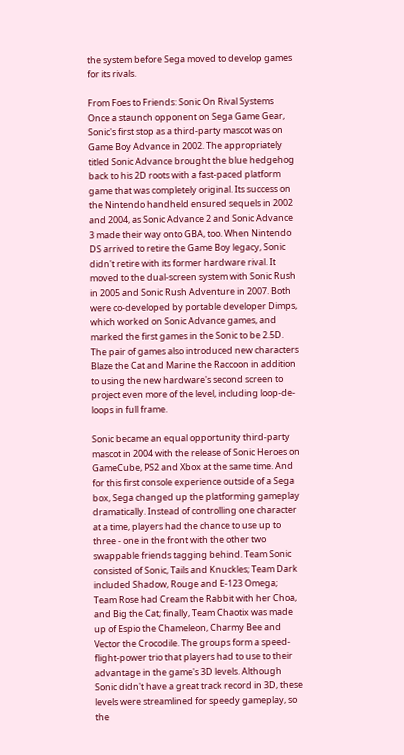the system before Sega moved to develop games for its rivals.

From Foes to Friends: Sonic On Rival Systems
Once a staunch opponent on Sega Game Gear, Sonic's first stop as a third-party mascot was on Game Boy Advance in 2002. The appropriately titled Sonic Advance brought the blue hedgehog back to his 2D roots with a fast-paced platform game that was completely original. Its success on the Nintendo handheld ensured sequels in 2002 and 2004, as Sonic Advance 2 and Sonic Advance 3 made their way onto GBA, too. When Nintendo DS arrived to retire the Game Boy legacy, Sonic didn't retire with its former hardware rival. It moved to the dual-screen system with Sonic Rush in 2005 and Sonic Rush Adventure in 2007. Both were co-developed by portable developer Dimps, which worked on Sonic Advance games, and marked the first games in the Sonic to be 2.5D. The pair of games also introduced new characters Blaze the Cat and Marine the Raccoon in addition to using the new hardware's second screen to project even more of the level, including loop-de-loops in full frame.

Sonic became an equal opportunity third-party mascot in 2004 with the release of Sonic Heroes on GameCube, PS2 and Xbox at the same time. And for this first console experience outside of a Sega box, Sega changed up the platforming gameplay dramatically. Instead of controlling one character at a time, players had the chance to use up to three - one in the front with the other two swappable friends tagging behind. Team Sonic consisted of Sonic, Tails and Knuckles; Team Dark included Shadow, Rouge and E-123 Omega; Team Rose had Cream the Rabbit with her Choa, and Big the Cat; finally, Team Chaotix was made up of Espio the Chameleon, Charmy Bee and Vector the Crocodile. The groups form a speed-flight-power trio that players had to use to their advantage in the game's 3D levels. Although Sonic didn't have a great track record in 3D, these levels were streamlined for speedy gameplay, so the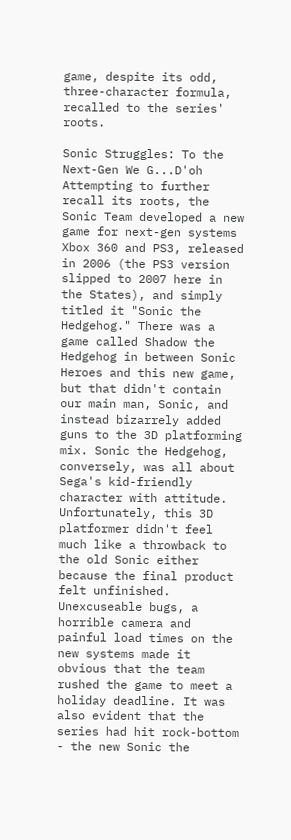game, despite its odd, three-character formula, recalled to the series' roots.

Sonic Struggles: To the Next-Gen We G...D'oh
Attempting to further recall its roots, the Sonic Team developed a new game for next-gen systems Xbox 360 and PS3, released in 2006 (the PS3 version slipped to 2007 here in the States), and simply titled it "Sonic the Hedgehog." There was a game called Shadow the Hedgehog in between Sonic Heroes and this new game, but that didn't contain our main man, Sonic, and instead bizarrely added guns to the 3D platforming mix. Sonic the Hedgehog, conversely, was all about Sega's kid-friendly character with attitude. Unfortunately, this 3D platformer didn't feel much like a throwback to the old Sonic either because the final product felt unfinished. Unexcuseable bugs, a horrible camera and painful load times on the new systems made it obvious that the team rushed the game to meet a holiday deadline. It was also evident that the series had hit rock-bottom - the new Sonic the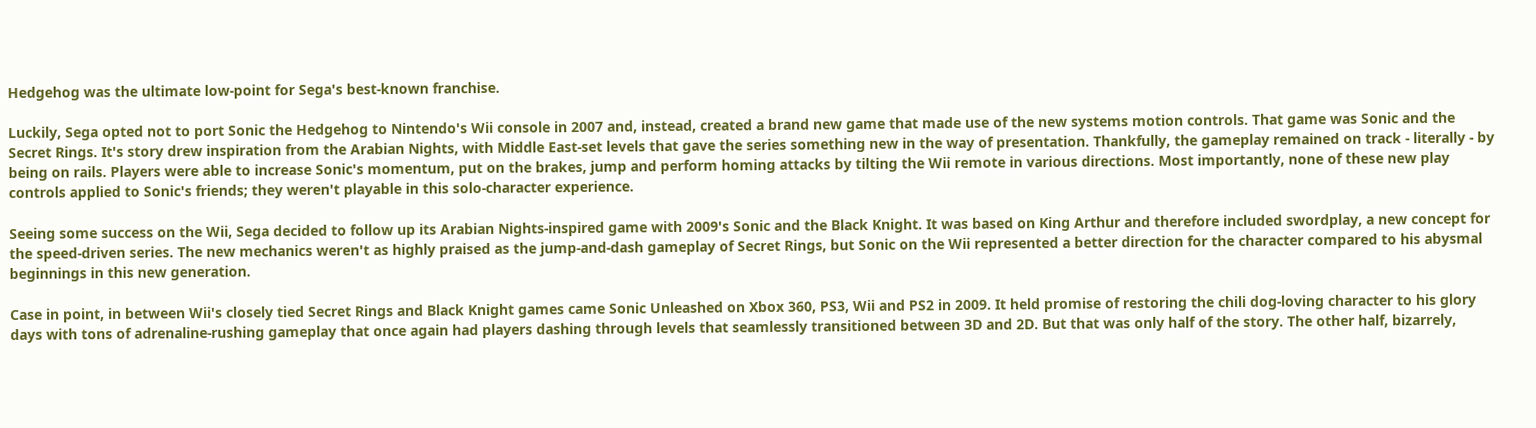Hedgehog was the ultimate low-point for Sega's best-known franchise.

Luckily, Sega opted not to port Sonic the Hedgehog to Nintendo's Wii console in 2007 and, instead, created a brand new game that made use of the new systems motion controls. That game was Sonic and the Secret Rings. It's story drew inspiration from the Arabian Nights, with Middle East-set levels that gave the series something new in the way of presentation. Thankfully, the gameplay remained on track - literally - by being on rails. Players were able to increase Sonic's momentum, put on the brakes, jump and perform homing attacks by tilting the Wii remote in various directions. Most importantly, none of these new play controls applied to Sonic's friends; they weren't playable in this solo-character experience.

Seeing some success on the Wii, Sega decided to follow up its Arabian Nights-inspired game with 2009's Sonic and the Black Knight. It was based on King Arthur and therefore included swordplay, a new concept for the speed-driven series. The new mechanics weren't as highly praised as the jump-and-dash gameplay of Secret Rings, but Sonic on the Wii represented a better direction for the character compared to his abysmal beginnings in this new generation.

Case in point, in between Wii's closely tied Secret Rings and Black Knight games came Sonic Unleashed on Xbox 360, PS3, Wii and PS2 in 2009. It held promise of restoring the chili dog-loving character to his glory days with tons of adrenaline-rushing gameplay that once again had players dashing through levels that seamlessly transitioned between 3D and 2D. But that was only half of the story. The other half, bizarrely,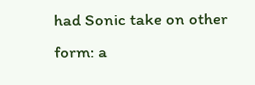had Sonic take on other form: a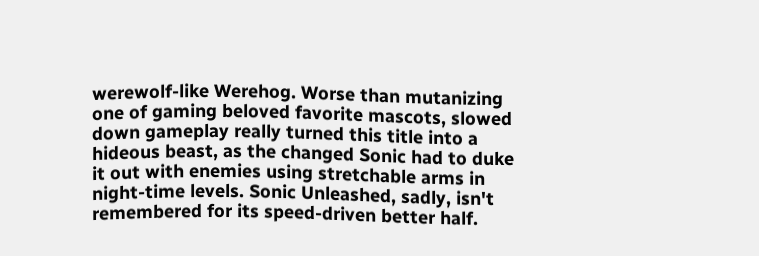werewolf-like Werehog. Worse than mutanizing one of gaming beloved favorite mascots, slowed down gameplay really turned this title into a hideous beast, as the changed Sonic had to duke it out with enemies using stretchable arms in night-time levels. Sonic Unleashed, sadly, isn't remembered for its speed-driven better half.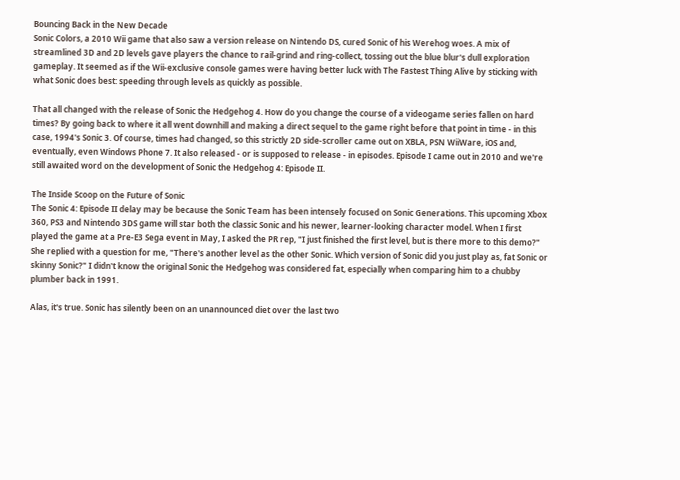Bouncing Back in the New Decade
Sonic Colors, a 2010 Wii game that also saw a version release on Nintendo DS, cured Sonic of his Werehog woes. A mix of streamlined 3D and 2D levels gave players the chance to rail-grind and ring-collect, tossing out the blue blur's dull exploration gameplay. It seemed as if the Wii-exclusive console games were having better luck with The Fastest Thing Alive by sticking with what Sonic does best: speeding through levels as quickly as possible.

That all changed with the release of Sonic the Hedgehog 4. How do you change the course of a videogame series fallen on hard times? By going back to where it all went downhill and making a direct sequel to the game right before that point in time - in this case, 1994's Sonic 3. Of course, times had changed, so this strictly 2D side-scroller came out on XBLA, PSN WiiWare, iOS and, eventually, even Windows Phone 7. It also released - or is supposed to release - in episodes. Episode I came out in 2010 and we're still awaited word on the development of Sonic the Hedgehog 4: Episode II.

The Inside Scoop on the Future of Sonic
The Sonic 4: Episode II delay may be because the Sonic Team has been intensely focused on Sonic Generations. This upcoming Xbox 360, PS3 and Nintendo 3DS game will star both the classic Sonic and his newer, learner-looking character model. When I first played the game at a Pre-E3 Sega event in May, I asked the PR rep, "I just finished the first level, but is there more to this demo?" She replied with a question for me, "There's another level as the other Sonic. Which version of Sonic did you just play as, fat Sonic or skinny Sonic?" I didn't know the original Sonic the Hedgehog was considered fat, especially when comparing him to a chubby plumber back in 1991.

Alas, it's true. Sonic has silently been on an unannounced diet over the last two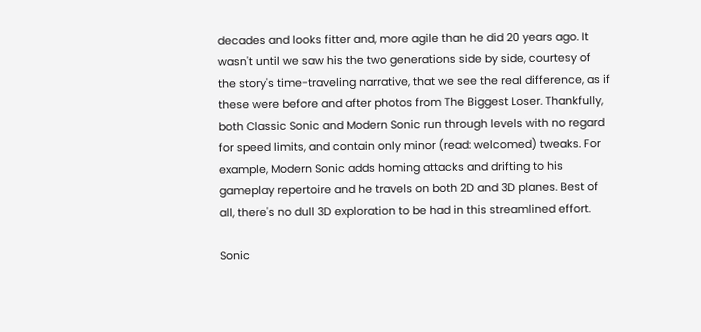decades and looks fitter and, more agile than he did 20 years ago. It wasn't until we saw his the two generations side by side, courtesy of the story's time-traveling narrative, that we see the real difference, as if these were before and after photos from The Biggest Loser. Thankfully, both Classic Sonic and Modern Sonic run through levels with no regard for speed limits, and contain only minor (read: welcomed) tweaks. For example, Modern Sonic adds homing attacks and drifting to his gameplay repertoire and he travels on both 2D and 3D planes. Best of all, there's no dull 3D exploration to be had in this streamlined effort.

Sonic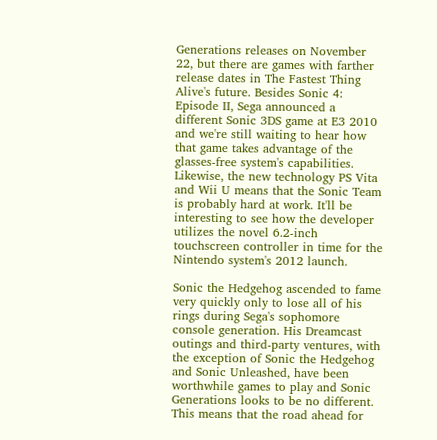Generations releases on November 22, but there are games with farther release dates in The Fastest Thing Alive's future. Besides Sonic 4: Episode II, Sega announced a different Sonic 3DS game at E3 2010 and we're still waiting to hear how that game takes advantage of the glasses-free system's capabilities. Likewise, the new technology PS Vita and Wii U means that the Sonic Team is probably hard at work. It'll be interesting to see how the developer utilizes the novel 6.2-inch touchscreen controller in time for the Nintendo system's 2012 launch.

Sonic the Hedgehog ascended to fame very quickly only to lose all of his rings during Sega's sophomore console generation. His Dreamcast outings and third-party ventures, with the exception of Sonic the Hedgehog and Sonic Unleashed, have been worthwhile games to play and Sonic Generations looks to be no different. This means that the road ahead for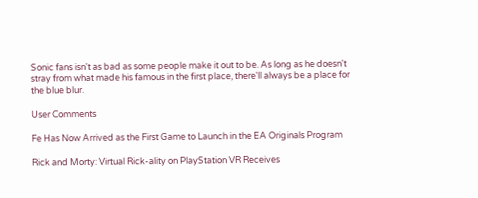Sonic fans isn't as bad as some people make it out to be. As long as he doesn't stray from what made his famous in the first place, there'll always be a place for the blue blur.

User Comments

Fe Has Now Arrived as the First Game to Launch in the EA Originals Program

Rick and Morty: Virtual Rick-ality on PlayStation VR Receives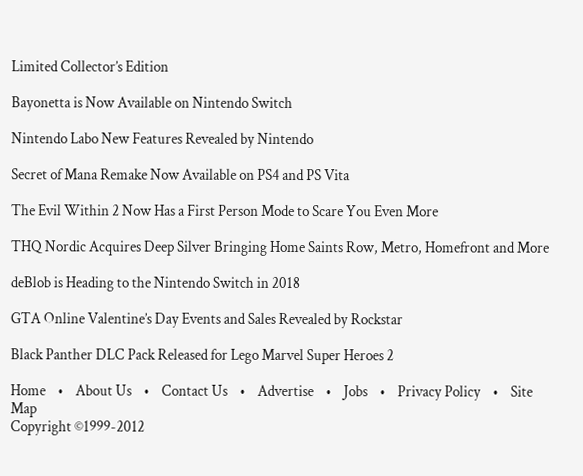Limited Collector’s Edition

Bayonetta is Now Available on Nintendo Switch

Nintendo Labo New Features Revealed by Nintendo

Secret of Mana Remake Now Available on PS4 and PS Vita

The Evil Within 2 Now Has a First Person Mode to Scare You Even More

THQ Nordic Acquires Deep Silver Bringing Home Saints Row, Metro, Homefront and More

deBlob is Heading to the Nintendo Switch in 2018

GTA Online Valentine’s Day Events and Sales Revealed by Rockstar

Black Panther DLC Pack Released for Lego Marvel Super Heroes 2

Home    •    About Us    •    Contact Us    •    Advertise    •    Jobs    •    Privacy Policy    •    Site Map
Copyright ©1999-2012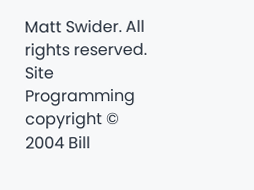Matt Swider. All rights reserved. Site Programming copyright © 2004 Bill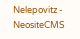Nelepovitz - NeositeCMS